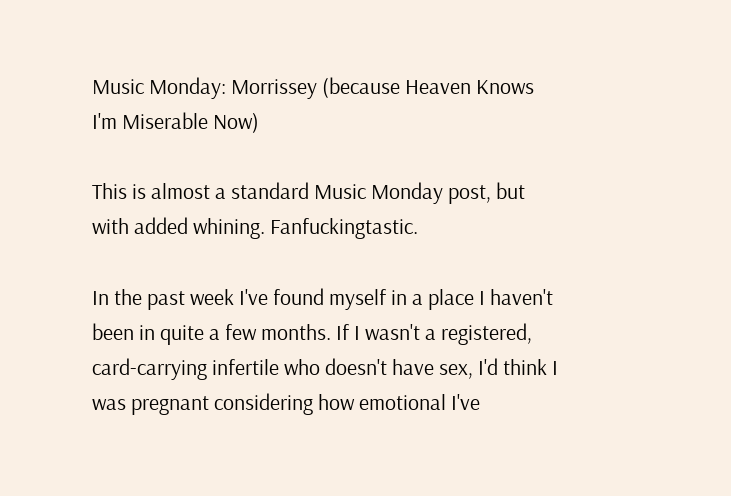Music Monday: Morrissey (because Heaven Knows I'm Miserable Now)

This is almost a standard Music Monday post, but with added whining. Fanfuckingtastic.

In the past week I've found myself in a place I haven't been in quite a few months. If I wasn't a registered, card-carrying infertile who doesn't have sex, I'd think I was pregnant considering how emotional I've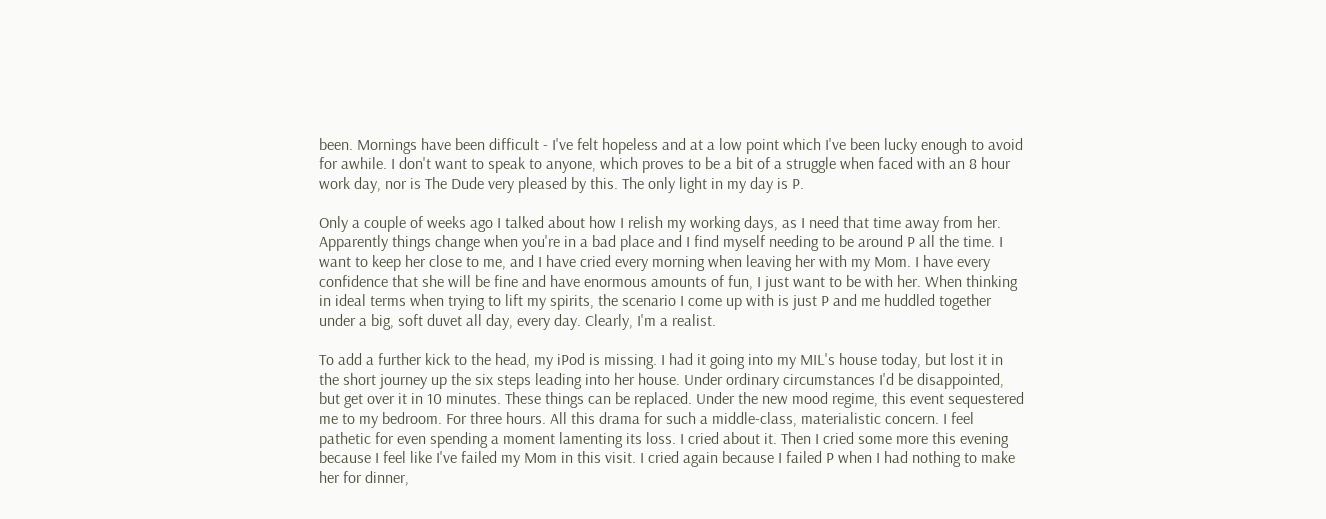been. Mornings have been difficult - I've felt hopeless and at a low point which I've been lucky enough to avoid for awhile. I don't want to speak to anyone, which proves to be a bit of a struggle when faced with an 8 hour work day, nor is The Dude very pleased by this. The only light in my day is P.

Only a couple of weeks ago I talked about how I relish my working days, as I need that time away from her. Apparently things change when you're in a bad place and I find myself needing to be around P all the time. I want to keep her close to me, and I have cried every morning when leaving her with my Mom. I have every confidence that she will be fine and have enormous amounts of fun, I just want to be with her. When thinking in ideal terms when trying to lift my spirits, the scenario I come up with is just P and me huddled together under a big, soft duvet all day, every day. Clearly, I'm a realist.

To add a further kick to the head, my iPod is missing. I had it going into my MIL's house today, but lost it in the short journey up the six steps leading into her house. Under ordinary circumstances I'd be disappointed, but get over it in 10 minutes. These things can be replaced. Under the new mood regime, this event sequestered me to my bedroom. For three hours. All this drama for such a middle-class, materialistic concern. I feel pathetic for even spending a moment lamenting its loss. I cried about it. Then I cried some more this evening because I feel like I've failed my Mom in this visit. I cried again because I failed P when I had nothing to make her for dinner,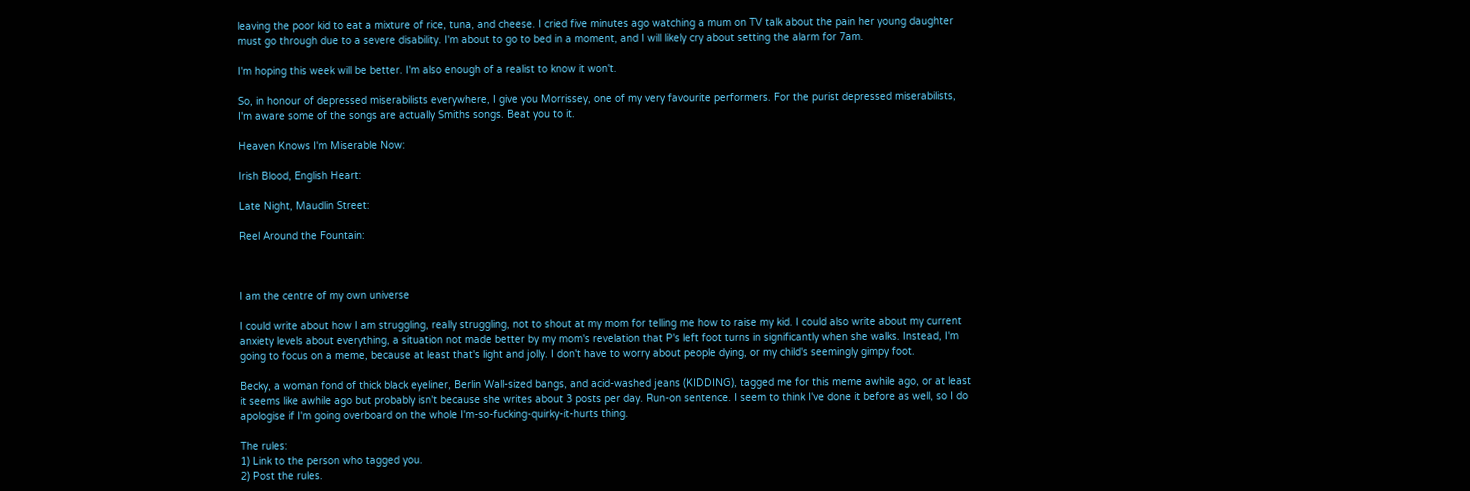leaving the poor kid to eat a mixture of rice, tuna, and cheese. I cried five minutes ago watching a mum on TV talk about the pain her young daughter must go through due to a severe disability. I'm about to go to bed in a moment, and I will likely cry about setting the alarm for 7am.

I'm hoping this week will be better. I'm also enough of a realist to know it won't.

So, in honour of depressed miserabilists everywhere, I give you Morrissey, one of my very favourite performers. For the purist depressed miserabilists, I'm aware some of the songs are actually Smiths songs. Beat you to it.

Heaven Knows I'm Miserable Now:

Irish Blood, English Heart:

Late Night, Maudlin Street:

Reel Around the Fountain:



I am the centre of my own universe

I could write about how I am struggling, really struggling, not to shout at my mom for telling me how to raise my kid. I could also write about my current anxiety levels about everything, a situation not made better by my mom's revelation that P's left foot turns in significantly when she walks. Instead, I'm going to focus on a meme, because at least that's light and jolly. I don't have to worry about people dying, or my child's seemingly gimpy foot.

Becky, a woman fond of thick black eyeliner, Berlin Wall-sized bangs, and acid-washed jeans (KIDDING), tagged me for this meme awhile ago, or at least it seems like awhile ago but probably isn't because she writes about 3 posts per day. Run-on sentence. I seem to think I've done it before as well, so I do apologise if I'm going overboard on the whole I'm-so-fucking-quirky-it-hurts thing.

The rules:
1) Link to the person who tagged you.
2) Post the rules.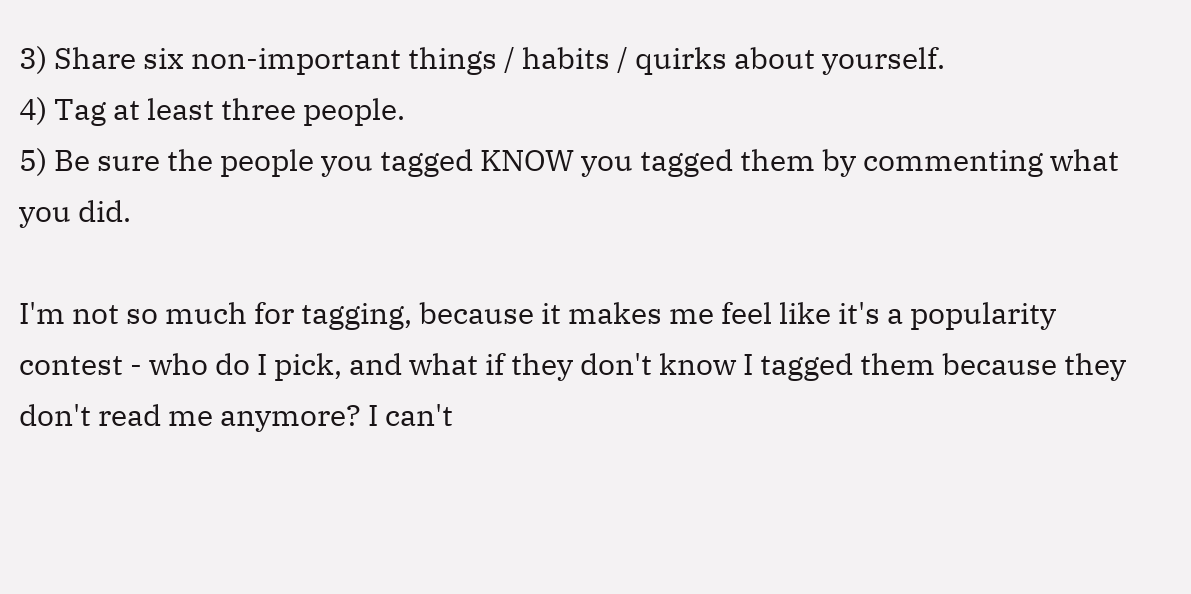3) Share six non-important things / habits / quirks about yourself.
4) Tag at least three people.
5) Be sure the people you tagged KNOW you tagged them by commenting what you did.

I'm not so much for tagging, because it makes me feel like it's a popularity contest - who do I pick, and what if they don't know I tagged them because they don't read me anymore? I can't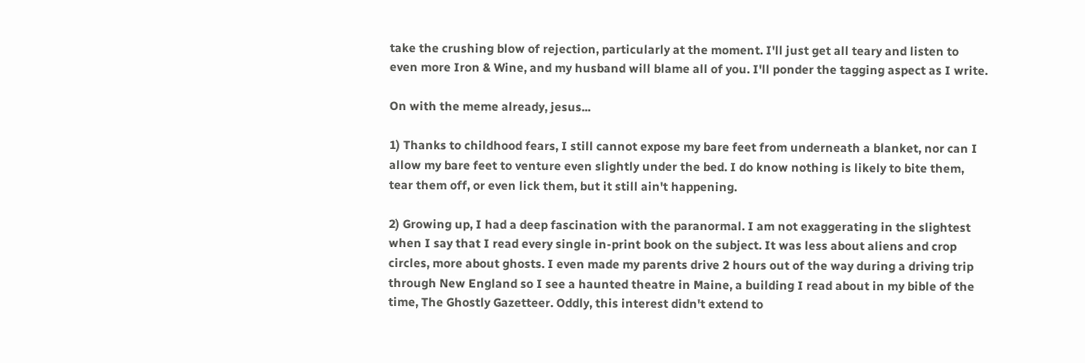take the crushing blow of rejection, particularly at the moment. I'll just get all teary and listen to even more Iron & Wine, and my husband will blame all of you. I'll ponder the tagging aspect as I write.

On with the meme already, jesus...

1) Thanks to childhood fears, I still cannot expose my bare feet from underneath a blanket, nor can I allow my bare feet to venture even slightly under the bed. I do know nothing is likely to bite them, tear them off, or even lick them, but it still ain't happening.

2) Growing up, I had a deep fascination with the paranormal. I am not exaggerating in the slightest when I say that I read every single in-print book on the subject. It was less about aliens and crop circles, more about ghosts. I even made my parents drive 2 hours out of the way during a driving trip through New England so I see a haunted theatre in Maine, a building I read about in my bible of the time, The Ghostly Gazetteer. Oddly, this interest didn't extend to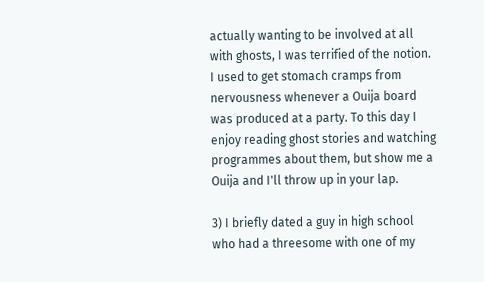actually wanting to be involved at all with ghosts, I was terrified of the notion. I used to get stomach cramps from nervousness whenever a Ouija board was produced at a party. To this day I enjoy reading ghost stories and watching programmes about them, but show me a Ouija and I'll throw up in your lap.

3) I briefly dated a guy in high school who had a threesome with one of my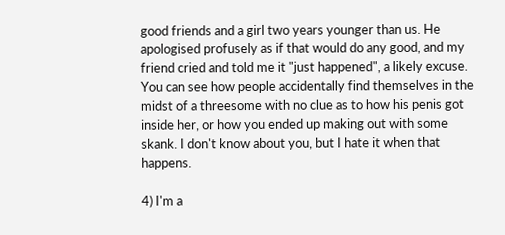good friends and a girl two years younger than us. He apologised profusely as if that would do any good, and my friend cried and told me it "just happened", a likely excuse. You can see how people accidentally find themselves in the midst of a threesome with no clue as to how his penis got inside her, or how you ended up making out with some skank. I don't know about you, but I hate it when that happens.

4) I'm a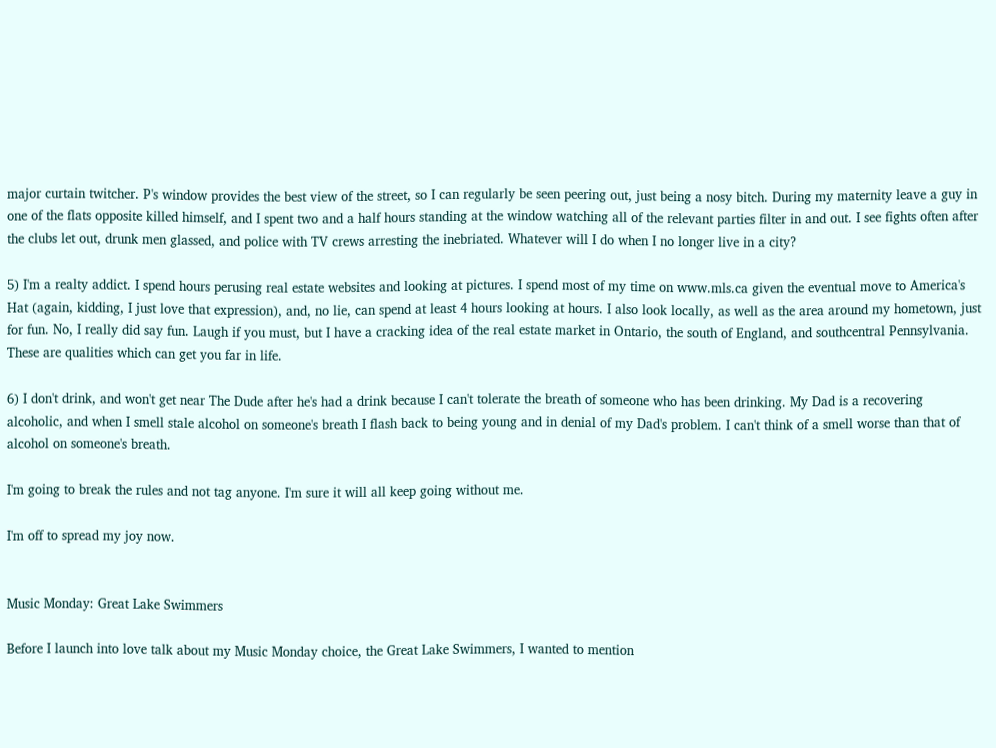major curtain twitcher. P's window provides the best view of the street, so I can regularly be seen peering out, just being a nosy bitch. During my maternity leave a guy in one of the flats opposite killed himself, and I spent two and a half hours standing at the window watching all of the relevant parties filter in and out. I see fights often after the clubs let out, drunk men glassed, and police with TV crews arresting the inebriated. Whatever will I do when I no longer live in a city?

5) I'm a realty addict. I spend hours perusing real estate websites and looking at pictures. I spend most of my time on www.mls.ca given the eventual move to America's Hat (again, kidding, I just love that expression), and, no lie, can spend at least 4 hours looking at hours. I also look locally, as well as the area around my hometown, just for fun. No, I really did say fun. Laugh if you must, but I have a cracking idea of the real estate market in Ontario, the south of England, and southcentral Pennsylvania. These are qualities which can get you far in life.

6) I don't drink, and won't get near The Dude after he's had a drink because I can't tolerate the breath of someone who has been drinking. My Dad is a recovering alcoholic, and when I smell stale alcohol on someone's breath I flash back to being young and in denial of my Dad's problem. I can't think of a smell worse than that of alcohol on someone's breath.

I'm going to break the rules and not tag anyone. I'm sure it will all keep going without me.

I'm off to spread my joy now.


Music Monday: Great Lake Swimmers

Before I launch into love talk about my Music Monday choice, the Great Lake Swimmers, I wanted to mention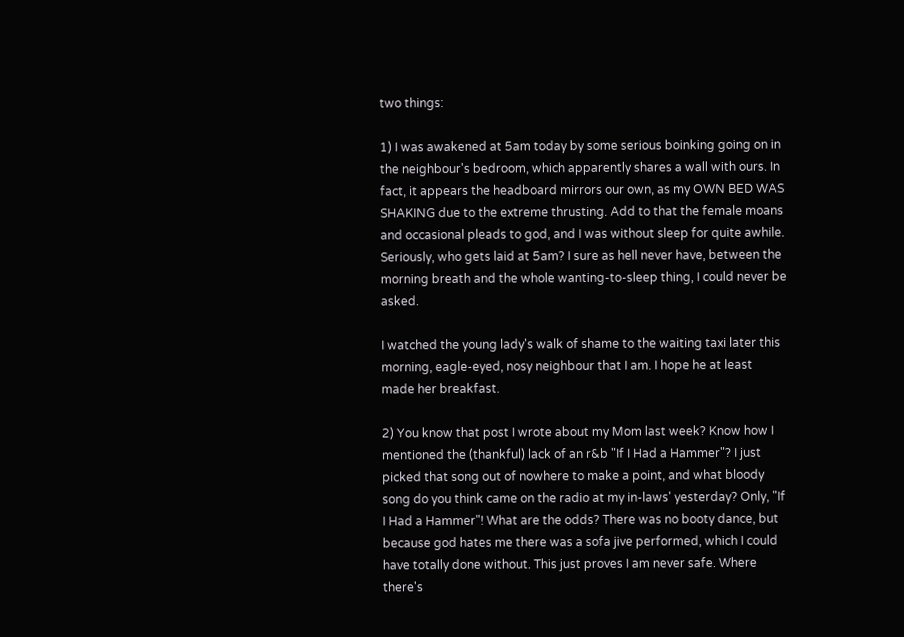two things:

1) I was awakened at 5am today by some serious boinking going on in the neighbour's bedroom, which apparently shares a wall with ours. In fact, it appears the headboard mirrors our own, as my OWN BED WAS SHAKING due to the extreme thrusting. Add to that the female moans and occasional pleads to god, and I was without sleep for quite awhile. Seriously, who gets laid at 5am? I sure as hell never have, between the morning breath and the whole wanting-to-sleep thing, I could never be asked.

I watched the young lady's walk of shame to the waiting taxi later this morning, eagle-eyed, nosy neighbour that I am. I hope he at least made her breakfast.

2) You know that post I wrote about my Mom last week? Know how I mentioned the (thankful) lack of an r&b "If I Had a Hammer"? I just picked that song out of nowhere to make a point, and what bloody song do you think came on the radio at my in-laws' yesterday? Only, "If I Had a Hammer"! What are the odds? There was no booty dance, but because god hates me there was a sofa jive performed, which I could have totally done without. This just proves I am never safe. Where there's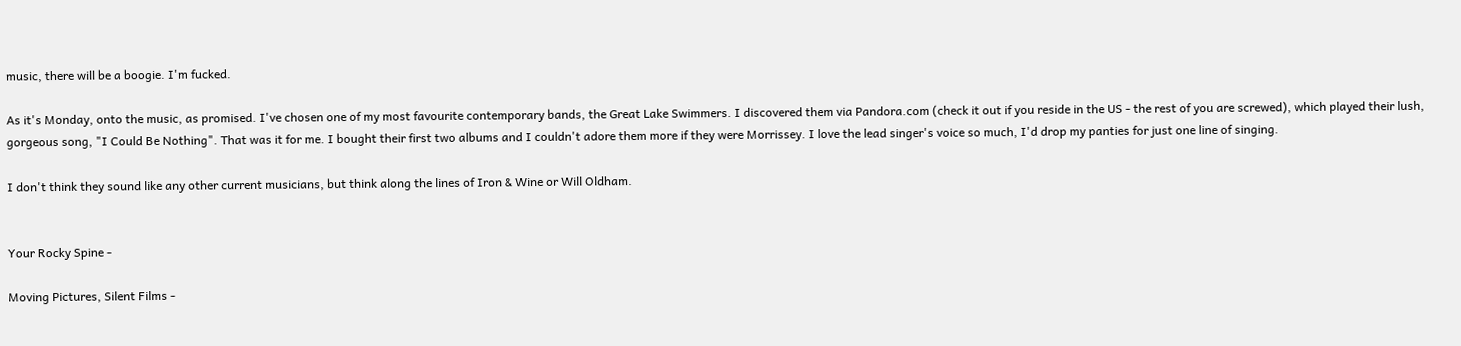music, there will be a boogie. I'm fucked.

As it's Monday, onto the music, as promised. I've chosen one of my most favourite contemporary bands, the Great Lake Swimmers. I discovered them via Pandora.com (check it out if you reside in the US - the rest of you are screwed), which played their lush, gorgeous song, "I Could Be Nothing". That was it for me. I bought their first two albums and I couldn't adore them more if they were Morrissey. I love the lead singer's voice so much, I'd drop my panties for just one line of singing.

I don't think they sound like any other current musicians, but think along the lines of Iron & Wine or Will Oldham.


Your Rocky Spine -

Moving Pictures, Silent Films -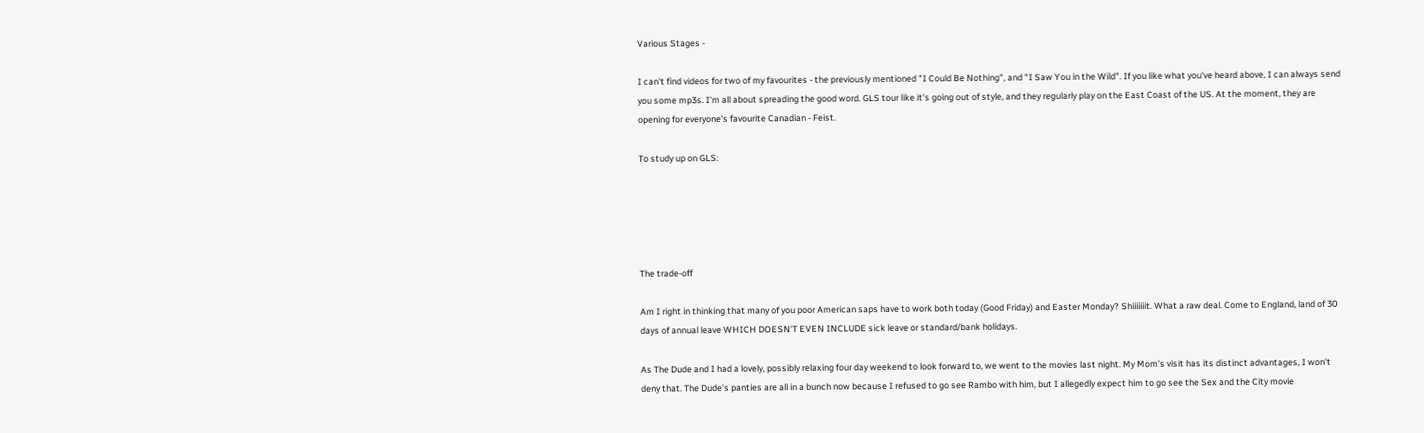Various Stages -

I can't find videos for two of my favourites - the previously mentioned "I Could Be Nothing", and "I Saw You in the Wild". If you like what you've heard above, I can always send you some mp3s. I'm all about spreading the good word. GLS tour like it's going out of style, and they regularly play on the East Coast of the US. At the moment, they are opening for everyone's favourite Canadian - Feist.

To study up on GLS:





The trade-off

Am I right in thinking that many of you poor American saps have to work both today (Good Friday) and Easter Monday? Shiiiiiiit. What a raw deal. Come to England, land of 30 days of annual leave WHICH DOESN'T EVEN INCLUDE sick leave or standard/bank holidays.

As The Dude and I had a lovely, possibly relaxing four day weekend to look forward to, we went to the movies last night. My Mom's visit has its distinct advantages, I won't deny that. The Dude's panties are all in a bunch now because I refused to go see Rambo with him, but I allegedly expect him to go see the Sex and the City movie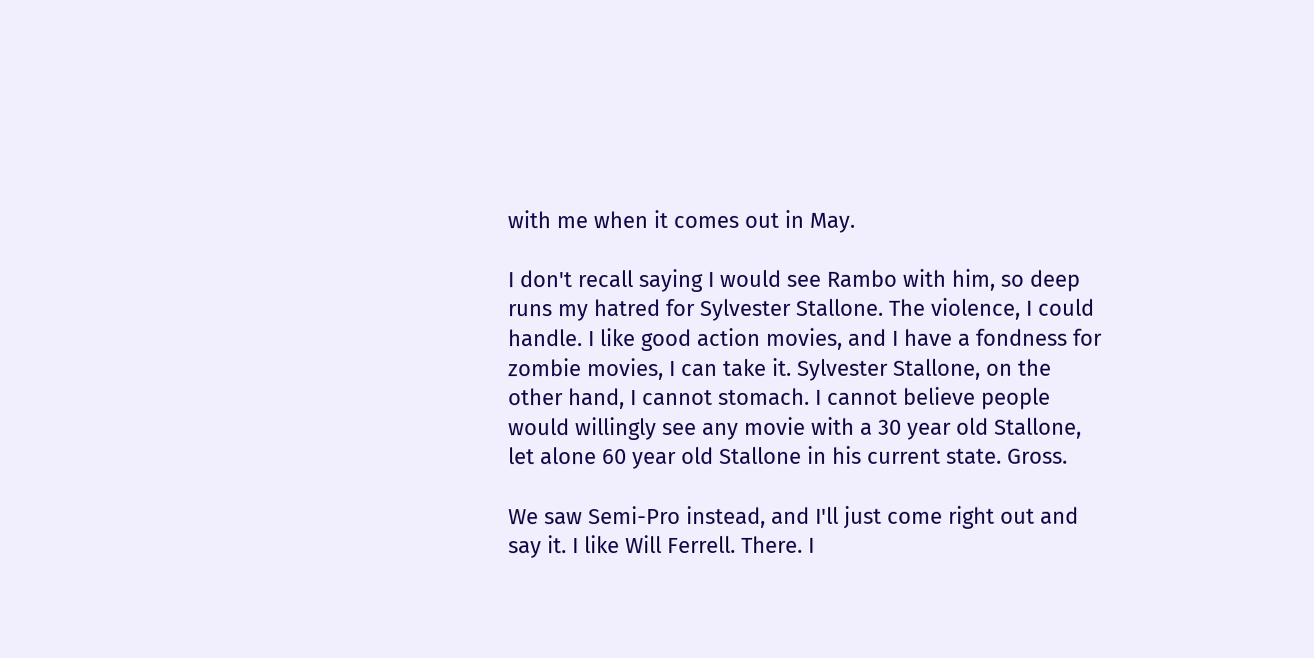with me when it comes out in May.

I don't recall saying I would see Rambo with him, so deep runs my hatred for Sylvester Stallone. The violence, I could handle. I like good action movies, and I have a fondness for zombie movies, I can take it. Sylvester Stallone, on the other hand, I cannot stomach. I cannot believe people would willingly see any movie with a 30 year old Stallone, let alone 60 year old Stallone in his current state. Gross.

We saw Semi-Pro instead, and I'll just come right out and say it. I like Will Ferrell. There. I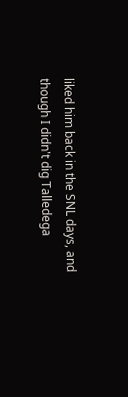liked him back in the SNL days, and though I didn't dig Talledega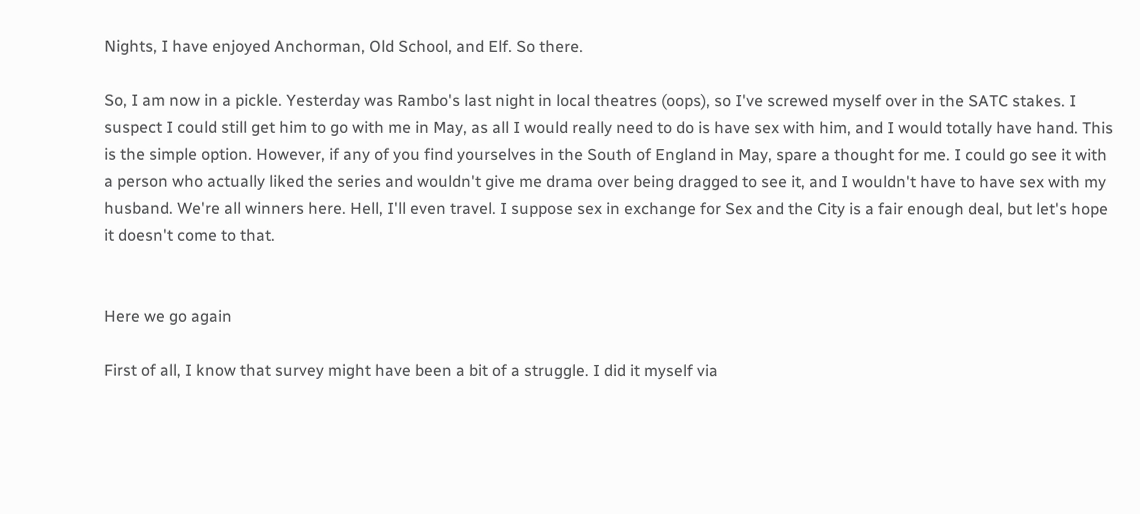Nights, I have enjoyed Anchorman, Old School, and Elf. So there.

So, I am now in a pickle. Yesterday was Rambo's last night in local theatres (oops), so I've screwed myself over in the SATC stakes. I suspect I could still get him to go with me in May, as all I would really need to do is have sex with him, and I would totally have hand. This is the simple option. However, if any of you find yourselves in the South of England in May, spare a thought for me. I could go see it with a person who actually liked the series and wouldn't give me drama over being dragged to see it, and I wouldn't have to have sex with my husband. We're all winners here. Hell, I'll even travel. I suppose sex in exchange for Sex and the City is a fair enough deal, but let's hope it doesn't come to that.


Here we go again

First of all, I know that survey might have been a bit of a struggle. I did it myself via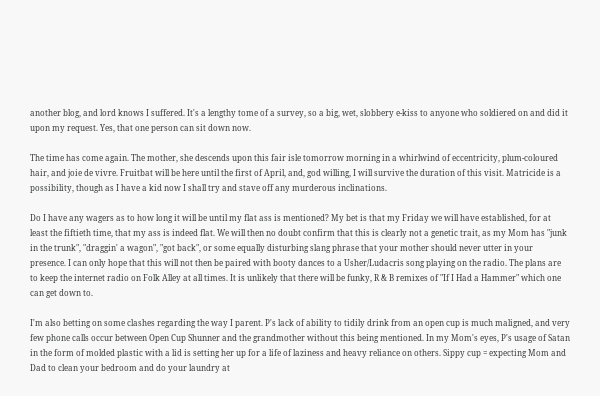another blog, and lord knows I suffered. It's a lengthy tome of a survey, so a big, wet, slobbery e-kiss to anyone who soldiered on and did it upon my request. Yes, that one person can sit down now.

The time has come again. The mother, she descends upon this fair isle tomorrow morning in a whirlwind of eccentricity, plum-coloured hair, and joie de vivre. Fruitbat will be here until the first of April, and, god willing, I will survive the duration of this visit. Matricide is a possibility, though as I have a kid now I shall try and stave off any murderous inclinations.

Do I have any wagers as to how long it will be until my flat ass is mentioned? My bet is that my Friday we will have established, for at least the fiftieth time, that my ass is indeed flat. We will then no doubt confirm that this is clearly not a genetic trait, as my Mom has "junk in the trunk", "draggin' a wagon", "got back", or some equally disturbing slang phrase that your mother should never utter in your presence. I can only hope that this will not then be paired with booty dances to a Usher/Ludacris song playing on the radio. The plans are to keep the internet radio on Folk Alley at all times. It is unlikely that there will be funky, R & B remixes of "If I Had a Hammer" which one can get down to.

I'm also betting on some clashes regarding the way I parent. P's lack of ability to tidily drink from an open cup is much maligned, and very few phone calls occur between Open Cup Shunner and the grandmother without this being mentioned. In my Mom's eyes, P's usage of Satan in the form of molded plastic with a lid is setting her up for a life of laziness and heavy reliance on others. Sippy cup = expecting Mom and Dad to clean your bedroom and do your laundry at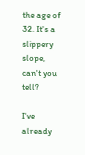the age of 32. It's a slippery slope, can't you tell?

I've already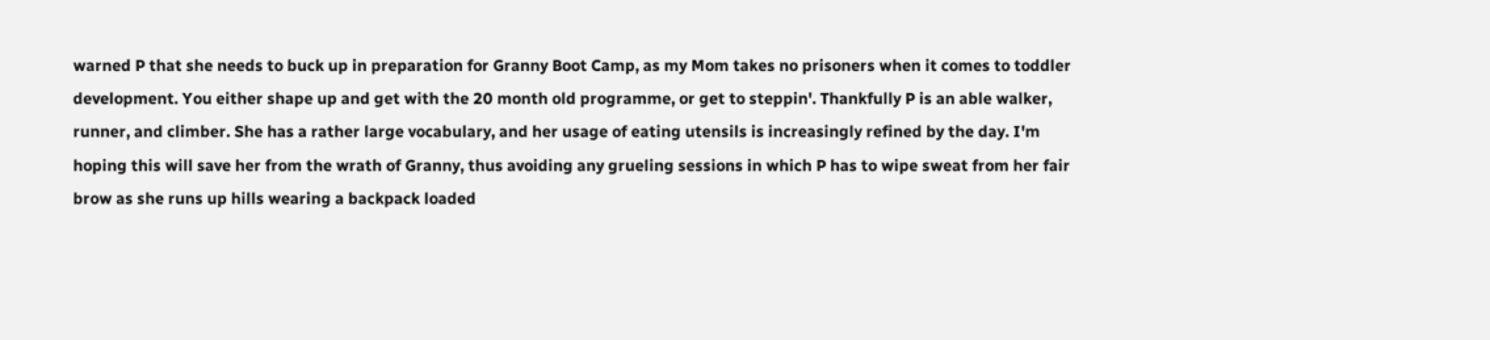warned P that she needs to buck up in preparation for Granny Boot Camp, as my Mom takes no prisoners when it comes to toddler development. You either shape up and get with the 20 month old programme, or get to steppin'. Thankfully P is an able walker, runner, and climber. She has a rather large vocabulary, and her usage of eating utensils is increasingly refined by the day. I'm hoping this will save her from the wrath of Granny, thus avoiding any grueling sessions in which P has to wipe sweat from her fair brow as she runs up hills wearing a backpack loaded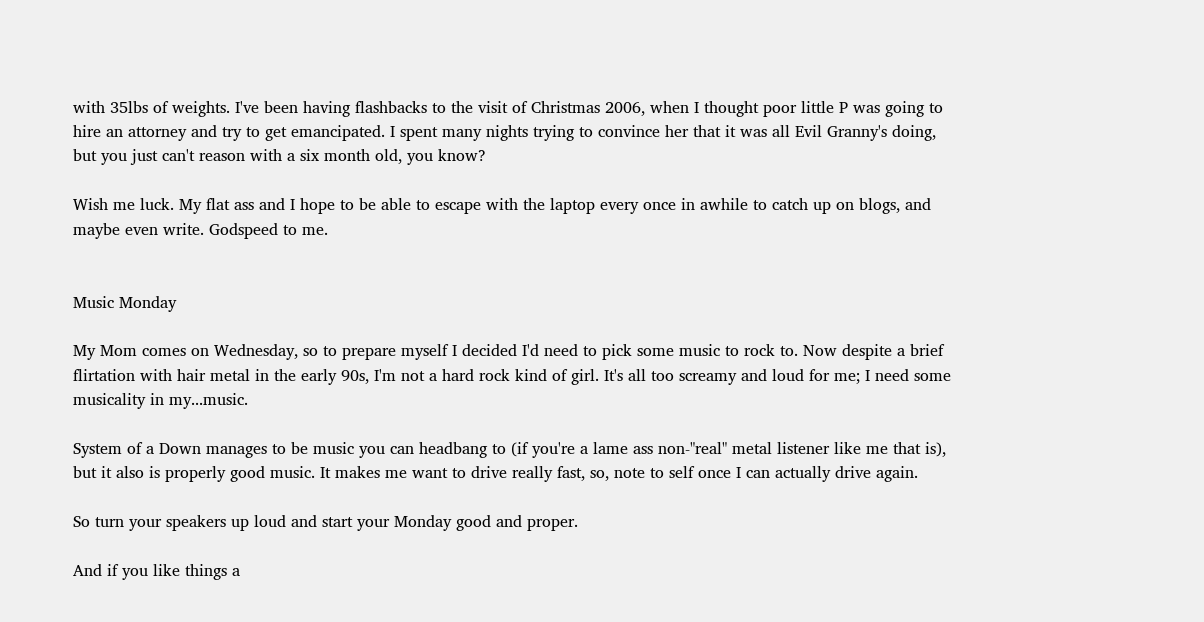with 35lbs of weights. I've been having flashbacks to the visit of Christmas 2006, when I thought poor little P was going to hire an attorney and try to get emancipated. I spent many nights trying to convince her that it was all Evil Granny's doing, but you just can't reason with a six month old, you know?

Wish me luck. My flat ass and I hope to be able to escape with the laptop every once in awhile to catch up on blogs, and maybe even write. Godspeed to me.


Music Monday

My Mom comes on Wednesday, so to prepare myself I decided I'd need to pick some music to rock to. Now despite a brief flirtation with hair metal in the early 90s, I'm not a hard rock kind of girl. It's all too screamy and loud for me; I need some musicality in my...music.

System of a Down manages to be music you can headbang to (if you're a lame ass non-"real" metal listener like me that is), but it also is properly good music. It makes me want to drive really fast, so, note to self once I can actually drive again.

So turn your speakers up loud and start your Monday good and proper.

And if you like things a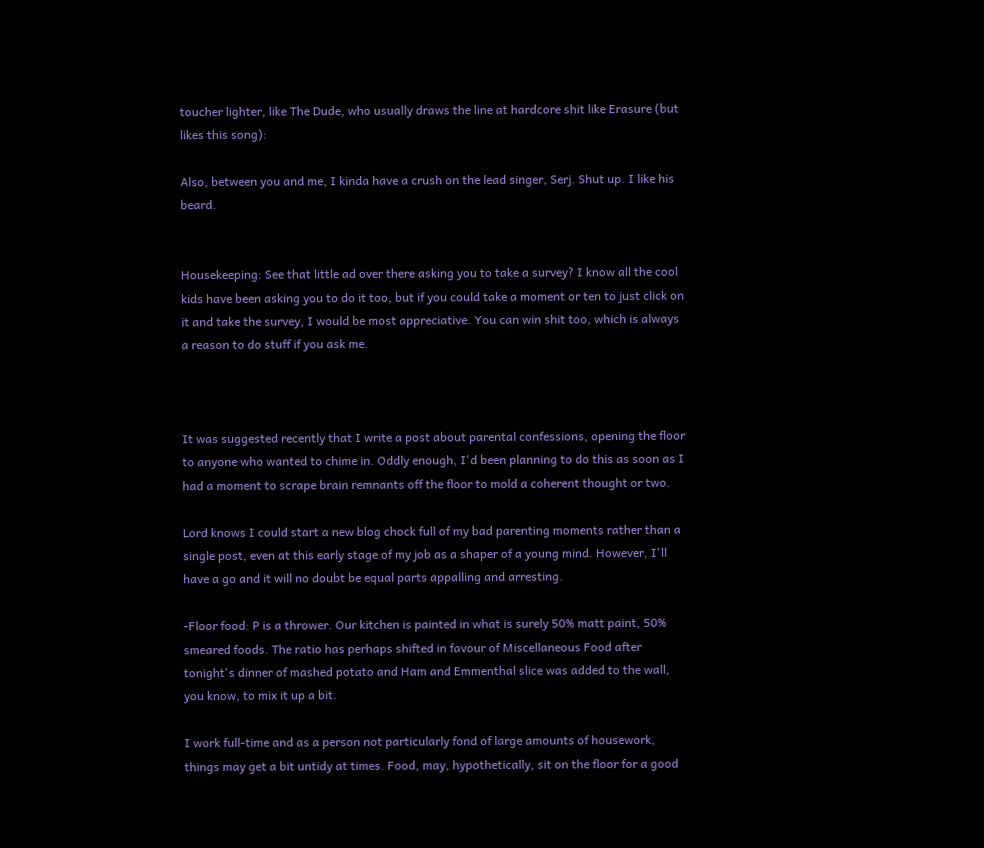toucher lighter, like The Dude, who usually draws the line at hardcore shit like Erasure (but likes this song):

Also, between you and me, I kinda have a crush on the lead singer, Serj. Shut up. I like his beard.


Housekeeping: See that little ad over there asking you to take a survey? I know all the cool kids have been asking you to do it too, but if you could take a moment or ten to just click on it and take the survey, I would be most appreciative. You can win shit too, which is always a reason to do stuff if you ask me.



It was suggested recently that I write a post about parental confessions, opening the floor to anyone who wanted to chime in. Oddly enough, I'd been planning to do this as soon as I had a moment to scrape brain remnants off the floor to mold a coherent thought or two.

Lord knows I could start a new blog chock full of my bad parenting moments rather than a single post, even at this early stage of my job as a shaper of a young mind. However, I'll have a go and it will no doubt be equal parts appalling and arresting.

-Floor food: P is a thrower. Our kitchen is painted in what is surely 50% matt paint, 50% smeared foods. The ratio has perhaps shifted in favour of Miscellaneous Food after tonight's dinner of mashed potato and Ham and Emmenthal slice was added to the wall, you know, to mix it up a bit.

I work full-time and as a person not particularly fond of large amounts of housework, things may get a bit untidy at times. Food, may, hypothetically, sit on the floor for a good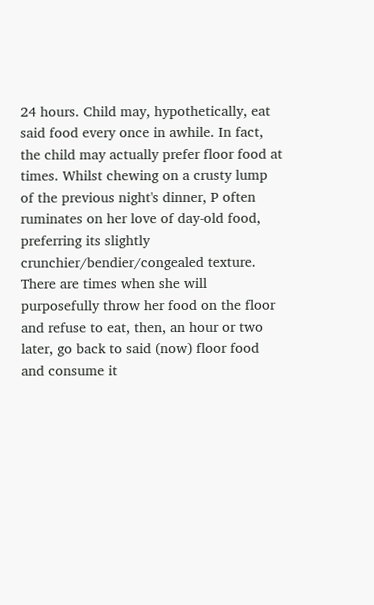24 hours. Child may, hypothetically, eat said food every once in awhile. In fact, the child may actually prefer floor food at times. Whilst chewing on a crusty lump of the previous night's dinner, P often ruminates on her love of day-old food, preferring its slightly crunchier/bendier/congealed texture. There are times when she will purposefully throw her food on the floor and refuse to eat, then, an hour or two later, go back to said (now) floor food and consume it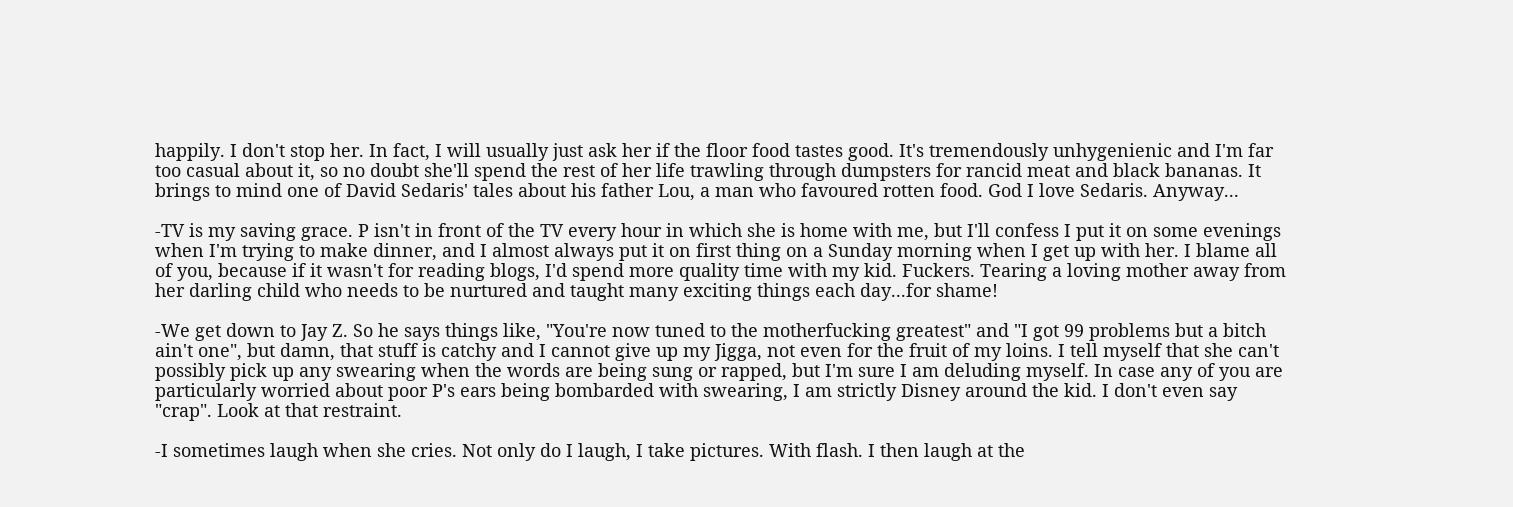happily. I don't stop her. In fact, I will usually just ask her if the floor food tastes good. It's tremendously unhygenienic and I'm far too casual about it, so no doubt she'll spend the rest of her life trawling through dumpsters for rancid meat and black bananas. It brings to mind one of David Sedaris' tales about his father Lou, a man who favoured rotten food. God I love Sedaris. Anyway...

-TV is my saving grace. P isn't in front of the TV every hour in which she is home with me, but I'll confess I put it on some evenings when I'm trying to make dinner, and I almost always put it on first thing on a Sunday morning when I get up with her. I blame all of you, because if it wasn't for reading blogs, I'd spend more quality time with my kid. Fuckers. Tearing a loving mother away from her darling child who needs to be nurtured and taught many exciting things each day...for shame!

-We get down to Jay Z. So he says things like, "You're now tuned to the motherfucking greatest" and "I got 99 problems but a bitch ain't one", but damn, that stuff is catchy and I cannot give up my Jigga, not even for the fruit of my loins. I tell myself that she can't possibly pick up any swearing when the words are being sung or rapped, but I'm sure I am deluding myself. In case any of you are particularly worried about poor P's ears being bombarded with swearing, I am strictly Disney around the kid. I don't even say "crap". Look at that restraint.

-I sometimes laugh when she cries. Not only do I laugh, I take pictures. With flash. I then laugh at the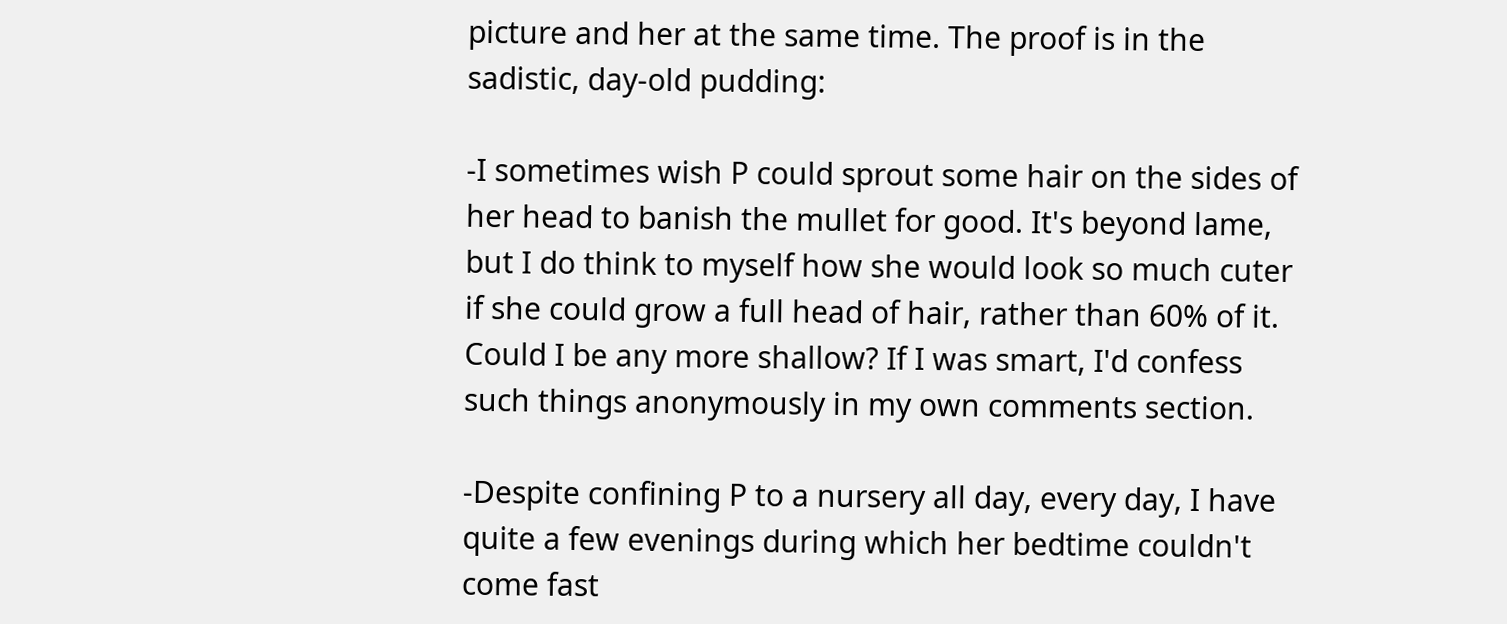picture and her at the same time. The proof is in the sadistic, day-old pudding:

-I sometimes wish P could sprout some hair on the sides of her head to banish the mullet for good. It's beyond lame, but I do think to myself how she would look so much cuter if she could grow a full head of hair, rather than 60% of it. Could I be any more shallow? If I was smart, I'd confess such things anonymously in my own comments section.

-Despite confining P to a nursery all day, every day, I have quite a few evenings during which her bedtime couldn't come fast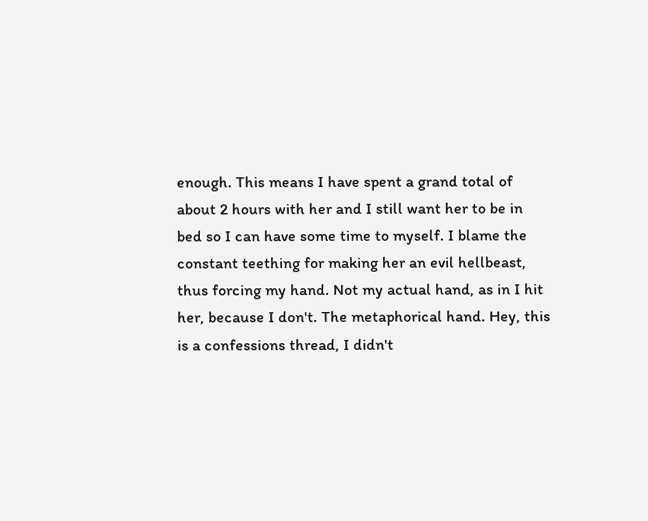enough. This means I have spent a grand total of about 2 hours with her and I still want her to be in bed so I can have some time to myself. I blame the constant teething for making her an evil hellbeast, thus forcing my hand. Not my actual hand, as in I hit her, because I don't. The metaphorical hand. Hey, this is a confessions thread, I didn't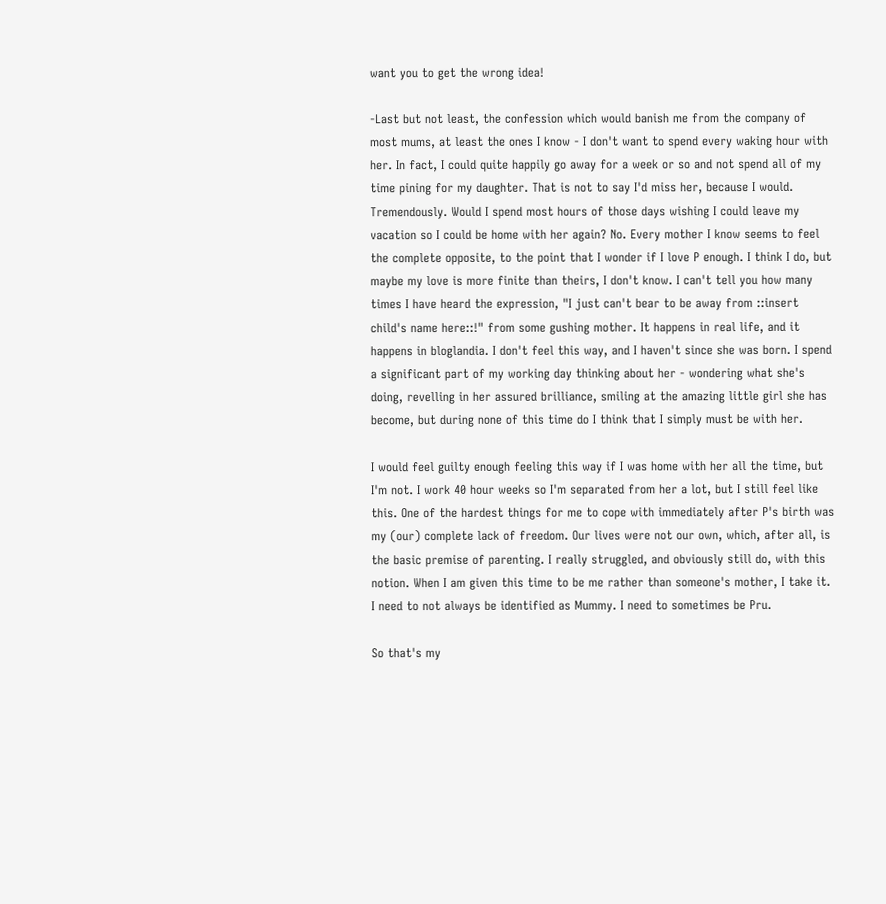want you to get the wrong idea!

-Last but not least, the confession which would banish me from the company of most mums, at least the ones I know - I don't want to spend every waking hour with her. In fact, I could quite happily go away for a week or so and not spend all of my time pining for my daughter. That is not to say I'd miss her, because I would. Tremendously. Would I spend most hours of those days wishing I could leave my vacation so I could be home with her again? No. Every mother I know seems to feel the complete opposite, to the point that I wonder if I love P enough. I think I do, but maybe my love is more finite than theirs, I don't know. I can't tell you how many times I have heard the expression, "I just can't bear to be away from ::insert child's name here::!" from some gushing mother. It happens in real life, and it happens in bloglandia. I don't feel this way, and I haven't since she was born. I spend a significant part of my working day thinking about her - wondering what she's doing, revelling in her assured brilliance, smiling at the amazing little girl she has become, but during none of this time do I think that I simply must be with her.

I would feel guilty enough feeling this way if I was home with her all the time, but I'm not. I work 40 hour weeks so I'm separated from her a lot, but I still feel like this. One of the hardest things for me to cope with immediately after P's birth was my (our) complete lack of freedom. Our lives were not our own, which, after all, is the basic premise of parenting. I really struggled, and obviously still do, with this notion. When I am given this time to be me rather than someone's mother, I take it. I need to not always be identified as Mummy. I need to sometimes be Pru.

So that's my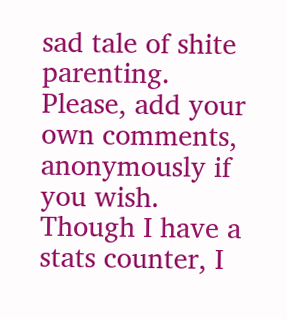sad tale of shite parenting. Please, add your own comments, anonymously if you wish. Though I have a stats counter, I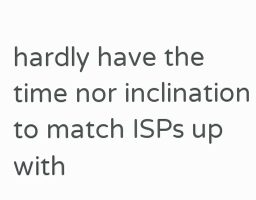hardly have the time nor inclination to match ISPs up with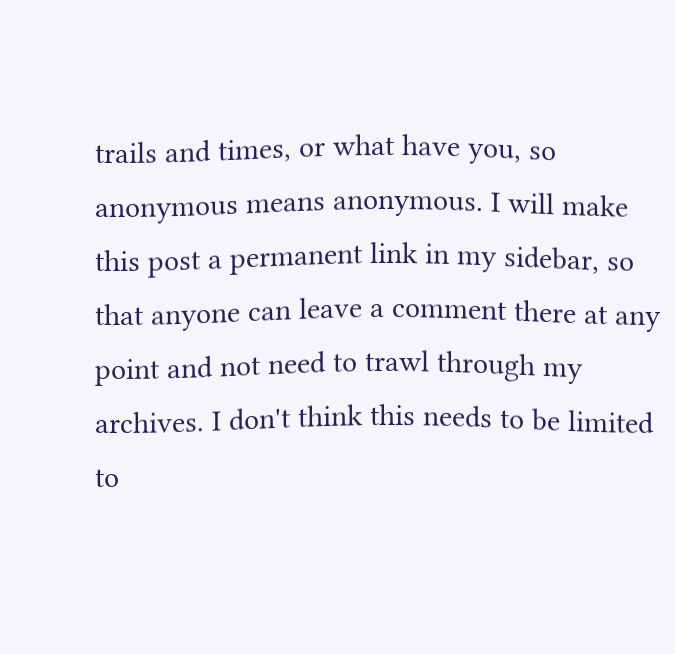trails and times, or what have you, so anonymous means anonymous. I will make this post a permanent link in my sidebar, so that anyone can leave a comment there at any point and not need to trawl through my archives. I don't think this needs to be limited to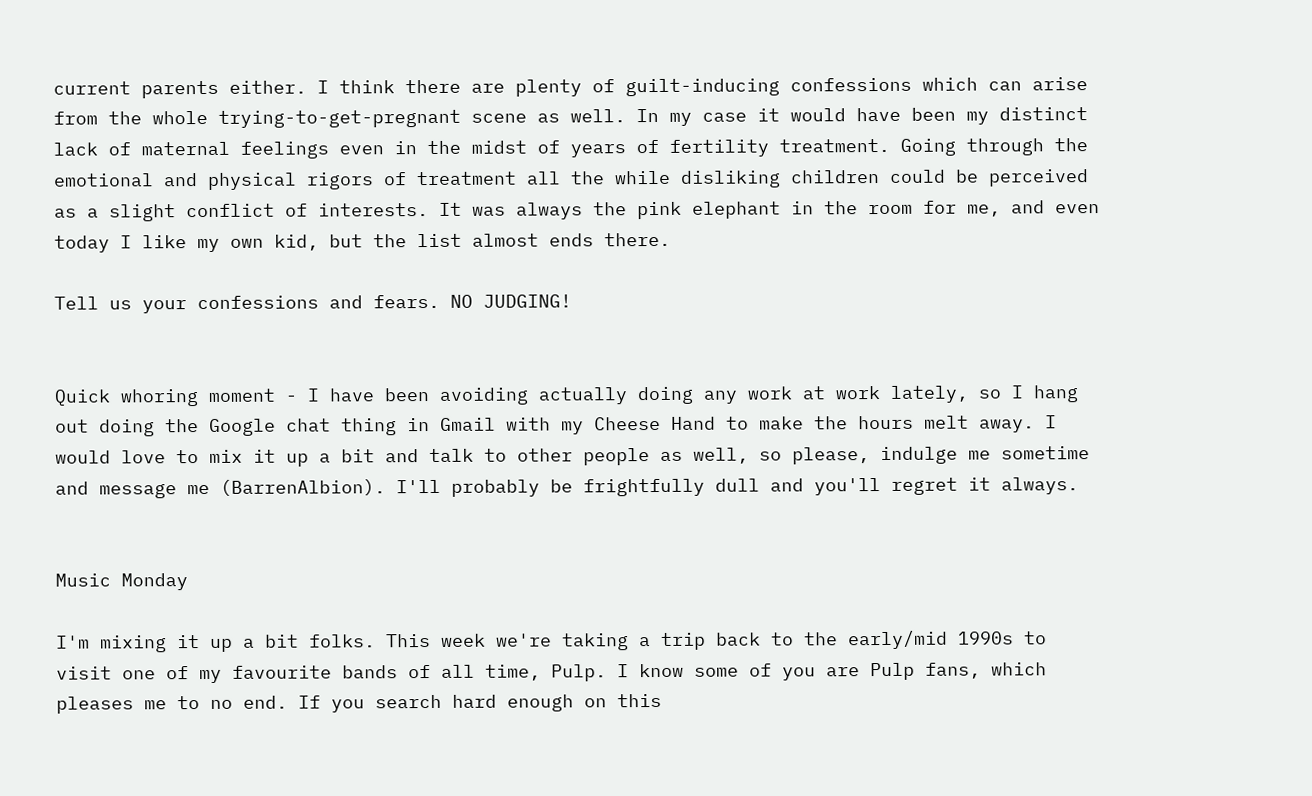current parents either. I think there are plenty of guilt-inducing confessions which can arise from the whole trying-to-get-pregnant scene as well. In my case it would have been my distinct lack of maternal feelings even in the midst of years of fertility treatment. Going through the emotional and physical rigors of treatment all the while disliking children could be perceived as a slight conflict of interests. It was always the pink elephant in the room for me, and even today I like my own kid, but the list almost ends there.

Tell us your confessions and fears. NO JUDGING!


Quick whoring moment - I have been avoiding actually doing any work at work lately, so I hang out doing the Google chat thing in Gmail with my Cheese Hand to make the hours melt away. I would love to mix it up a bit and talk to other people as well, so please, indulge me sometime and message me (BarrenAlbion). I'll probably be frightfully dull and you'll regret it always.


Music Monday

I'm mixing it up a bit folks. This week we're taking a trip back to the early/mid 1990s to visit one of my favourite bands of all time, Pulp. I know some of you are Pulp fans, which pleases me to no end. If you search hard enough on this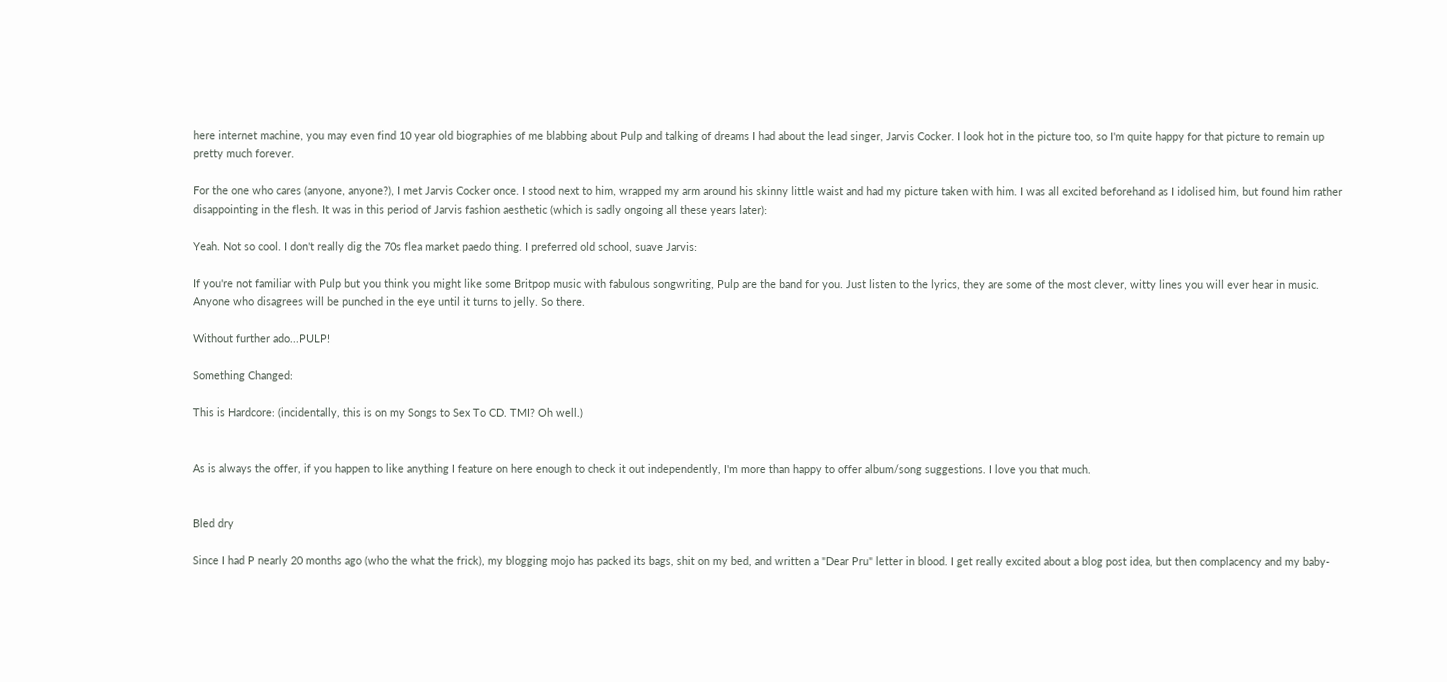here internet machine, you may even find 10 year old biographies of me blabbing about Pulp and talking of dreams I had about the lead singer, Jarvis Cocker. I look hot in the picture too, so I'm quite happy for that picture to remain up pretty much forever.

For the one who cares (anyone, anyone?), I met Jarvis Cocker once. I stood next to him, wrapped my arm around his skinny little waist and had my picture taken with him. I was all excited beforehand as I idolised him, but found him rather disappointing in the flesh. It was in this period of Jarvis fashion aesthetic (which is sadly ongoing all these years later):

Yeah. Not so cool. I don't really dig the 70s flea market paedo thing. I preferred old school, suave Jarvis:

If you're not familiar with Pulp but you think you might like some Britpop music with fabulous songwriting, Pulp are the band for you. Just listen to the lyrics, they are some of the most clever, witty lines you will ever hear in music. Anyone who disagrees will be punched in the eye until it turns to jelly. So there.

Without further ado...PULP!

Something Changed:

This is Hardcore: (incidentally, this is on my Songs to Sex To CD. TMI? Oh well.)


As is always the offer, if you happen to like anything I feature on here enough to check it out independently, I'm more than happy to offer album/song suggestions. I love you that much.


Bled dry

Since I had P nearly 20 months ago (who the what the frick), my blogging mojo has packed its bags, shit on my bed, and written a "Dear Pru" letter in blood. I get really excited about a blog post idea, but then complacency and my baby-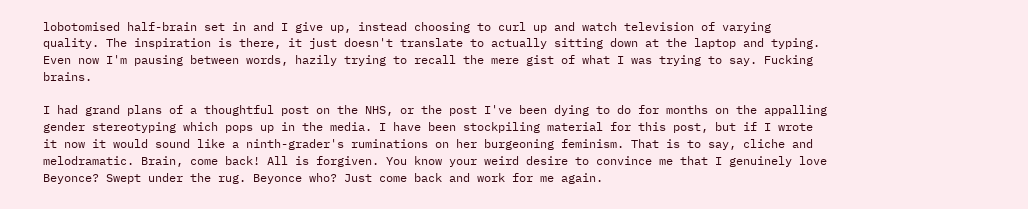lobotomised half-brain set in and I give up, instead choosing to curl up and watch television of varying quality. The inspiration is there, it just doesn't translate to actually sitting down at the laptop and typing. Even now I'm pausing between words, hazily trying to recall the mere gist of what I was trying to say. Fucking brains.

I had grand plans of a thoughtful post on the NHS, or the post I've been dying to do for months on the appalling gender stereotyping which pops up in the media. I have been stockpiling material for this post, but if I wrote it now it would sound like a ninth-grader's ruminations on her burgeoning feminism. That is to say, cliche and melodramatic. Brain, come back! All is forgiven. You know your weird desire to convince me that I genuinely love Beyonce? Swept under the rug. Beyonce who? Just come back and work for me again.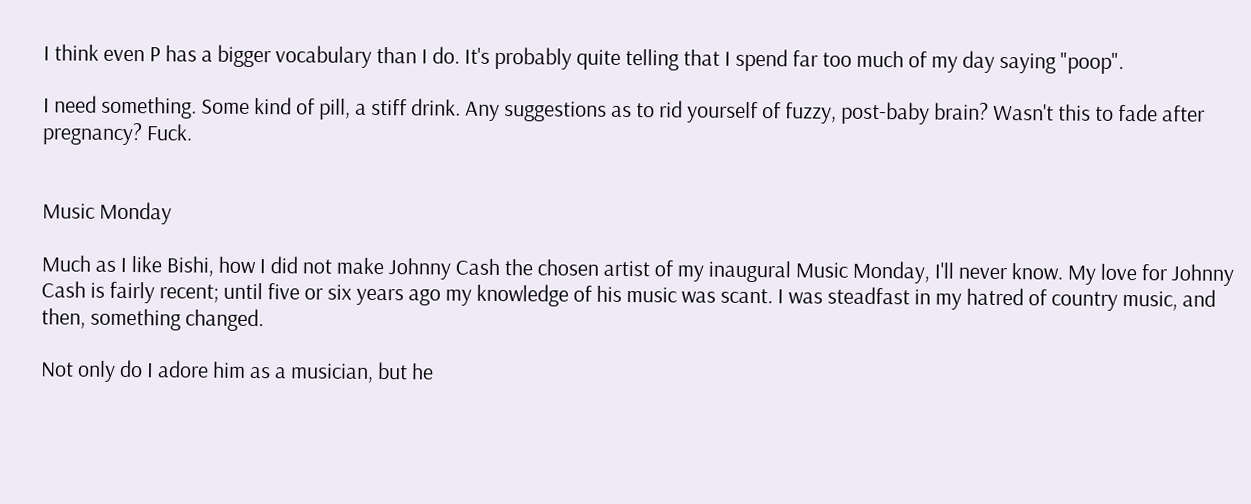I think even P has a bigger vocabulary than I do. It's probably quite telling that I spend far too much of my day saying "poop".

I need something. Some kind of pill, a stiff drink. Any suggestions as to rid yourself of fuzzy, post-baby brain? Wasn't this to fade after pregnancy? Fuck.


Music Monday

Much as I like Bishi, how I did not make Johnny Cash the chosen artist of my inaugural Music Monday, I'll never know. My love for Johnny Cash is fairly recent; until five or six years ago my knowledge of his music was scant. I was steadfast in my hatred of country music, and then, something changed.

Not only do I adore him as a musician, but he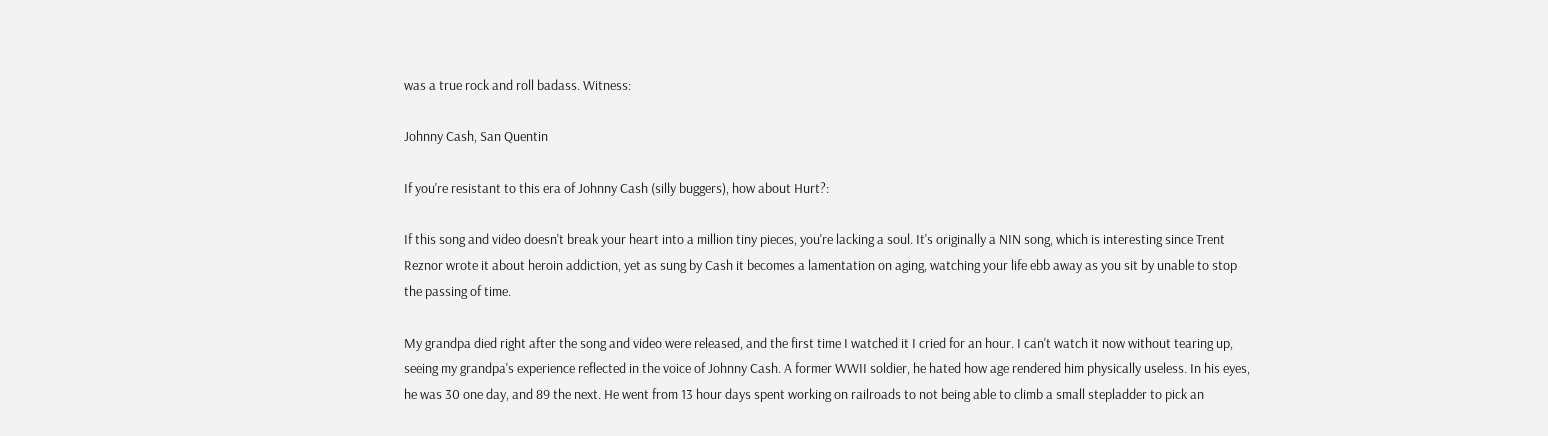was a true rock and roll badass. Witness:

Johnny Cash, San Quentin

If you're resistant to this era of Johnny Cash (silly buggers), how about Hurt?:

If this song and video doesn't break your heart into a million tiny pieces, you're lacking a soul. It's originally a NIN song, which is interesting since Trent Reznor wrote it about heroin addiction, yet as sung by Cash it becomes a lamentation on aging, watching your life ebb away as you sit by unable to stop the passing of time.

My grandpa died right after the song and video were released, and the first time I watched it I cried for an hour. I can't watch it now without tearing up, seeing my grandpa's experience reflected in the voice of Johnny Cash. A former WWII soldier, he hated how age rendered him physically useless. In his eyes, he was 30 one day, and 89 the next. He went from 13 hour days spent working on railroads to not being able to climb a small stepladder to pick an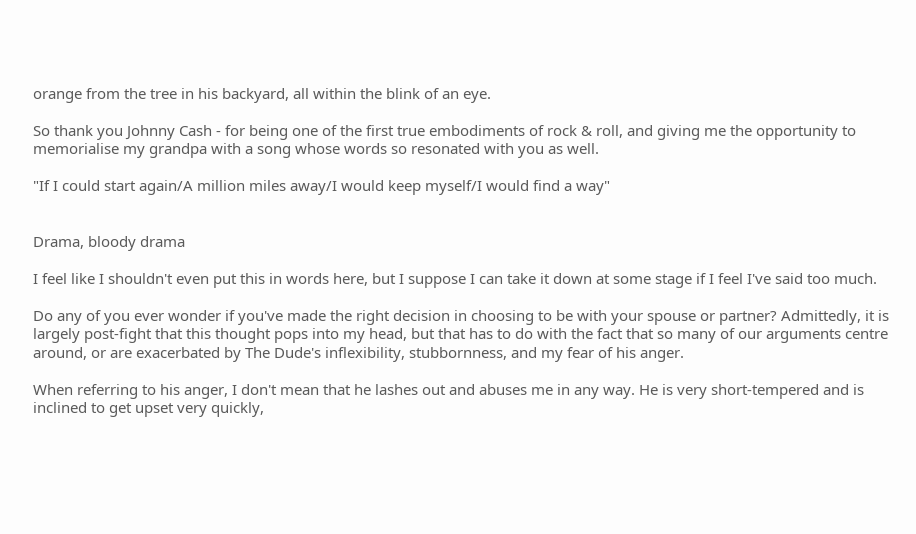orange from the tree in his backyard, all within the blink of an eye.

So thank you Johnny Cash - for being one of the first true embodiments of rock & roll, and giving me the opportunity to memorialise my grandpa with a song whose words so resonated with you as well.

"If I could start again/A million miles away/I would keep myself/I would find a way"


Drama, bloody drama

I feel like I shouldn't even put this in words here, but I suppose I can take it down at some stage if I feel I've said too much.

Do any of you ever wonder if you've made the right decision in choosing to be with your spouse or partner? Admittedly, it is largely post-fight that this thought pops into my head, but that has to do with the fact that so many of our arguments centre around, or are exacerbated by The Dude's inflexibility, stubbornness, and my fear of his anger.

When referring to his anger, I don't mean that he lashes out and abuses me in any way. He is very short-tempered and is inclined to get upset very quickly,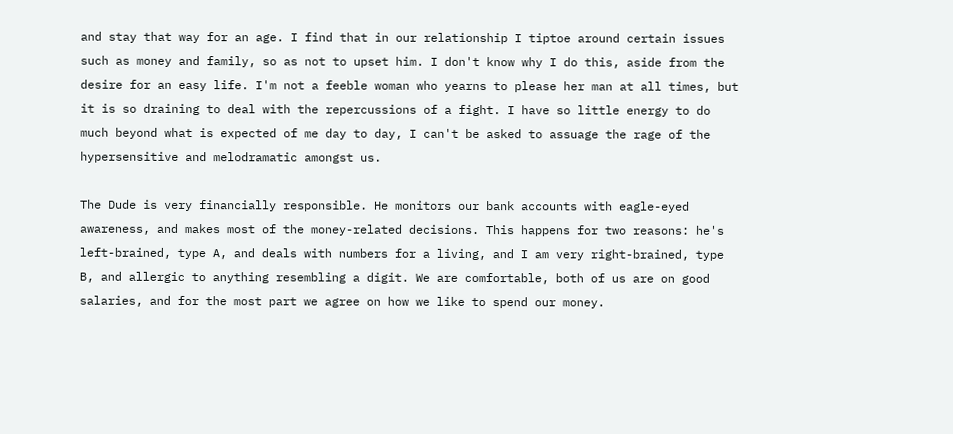and stay that way for an age. I find that in our relationship I tiptoe around certain issues such as money and family, so as not to upset him. I don't know why I do this, aside from the desire for an easy life. I'm not a feeble woman who yearns to please her man at all times, but it is so draining to deal with the repercussions of a fight. I have so little energy to do much beyond what is expected of me day to day, I can't be asked to assuage the rage of the hypersensitive and melodramatic amongst us.

The Dude is very financially responsible. He monitors our bank accounts with eagle-eyed awareness, and makes most of the money-related decisions. This happens for two reasons: he's left-brained, type A, and deals with numbers for a living, and I am very right-brained, type B, and allergic to anything resembling a digit. We are comfortable, both of us are on good salaries, and for the most part we agree on how we like to spend our money.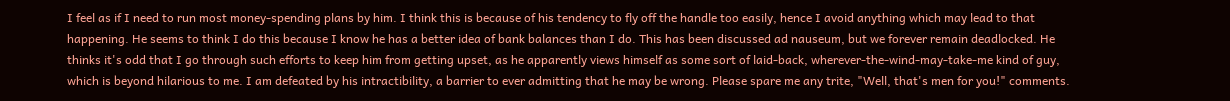I feel as if I need to run most money-spending plans by him. I think this is because of his tendency to fly off the handle too easily, hence I avoid anything which may lead to that happening. He seems to think I do this because I know he has a better idea of bank balances than I do. This has been discussed ad nauseum, but we forever remain deadlocked. He thinks it's odd that I go through such efforts to keep him from getting upset, as he apparently views himself as some sort of laid-back, wherever-the-wind-may-take-me kind of guy, which is beyond hilarious to me. I am defeated by his intractibility, a barrier to ever admitting that he may be wrong. Please spare me any trite, "Well, that's men for you!" comments.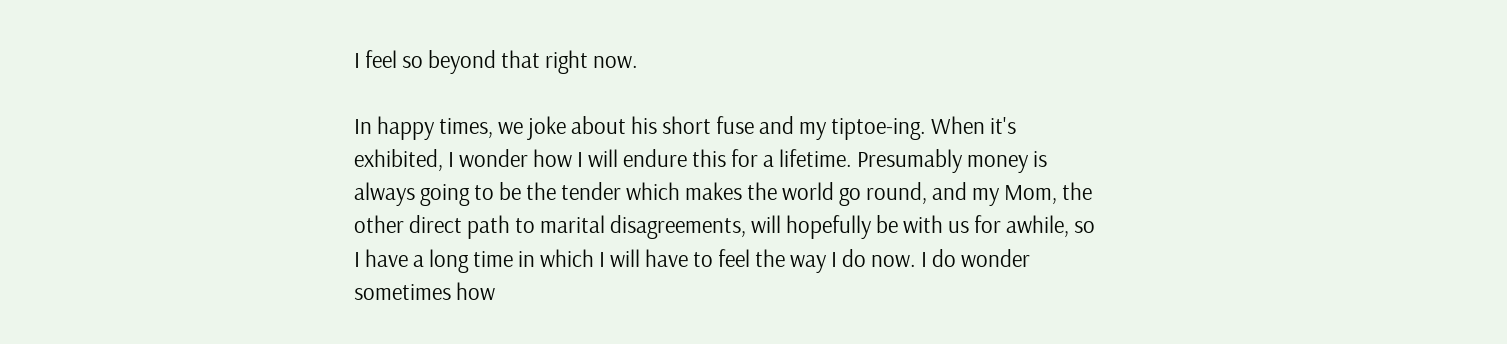I feel so beyond that right now.

In happy times, we joke about his short fuse and my tiptoe-ing. When it's exhibited, I wonder how I will endure this for a lifetime. Presumably money is always going to be the tender which makes the world go round, and my Mom, the other direct path to marital disagreements, will hopefully be with us for awhile, so I have a long time in which I will have to feel the way I do now. I do wonder sometimes how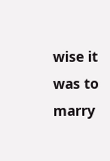wise it was to marry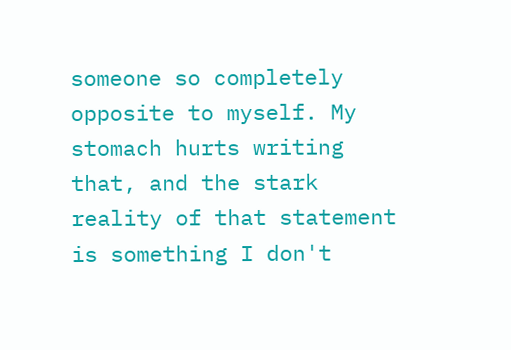someone so completely opposite to myself. My stomach hurts writing that, and the stark reality of that statement is something I don't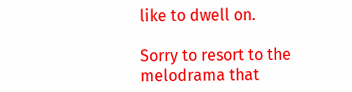like to dwell on.

Sorry to resort to the melodrama that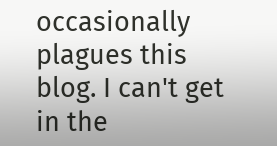occasionally plagues this blog. I can't get in the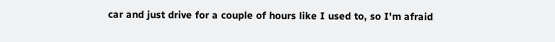car and just drive for a couple of hours like I used to, so I'm afraid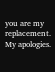you are my replacement. My apologies.